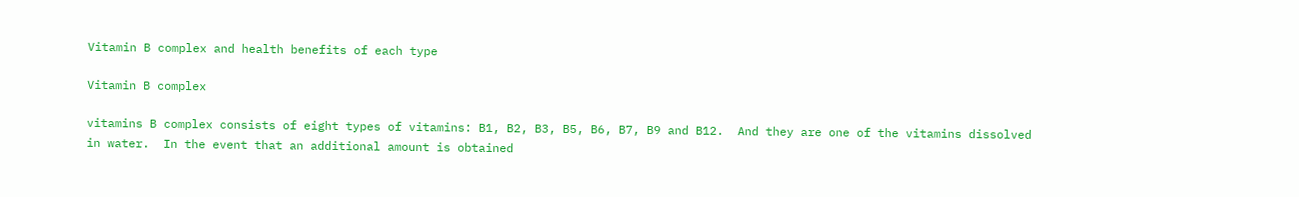Vitamin B complex and health benefits of each type

Vitamin B complex

vitamins B complex consists of eight types of vitamins: B1, B2, B3, B5, B6, B7, B9 and B12.  And they are one of the vitamins dissolved in water.  In the event that an additional amount is obtained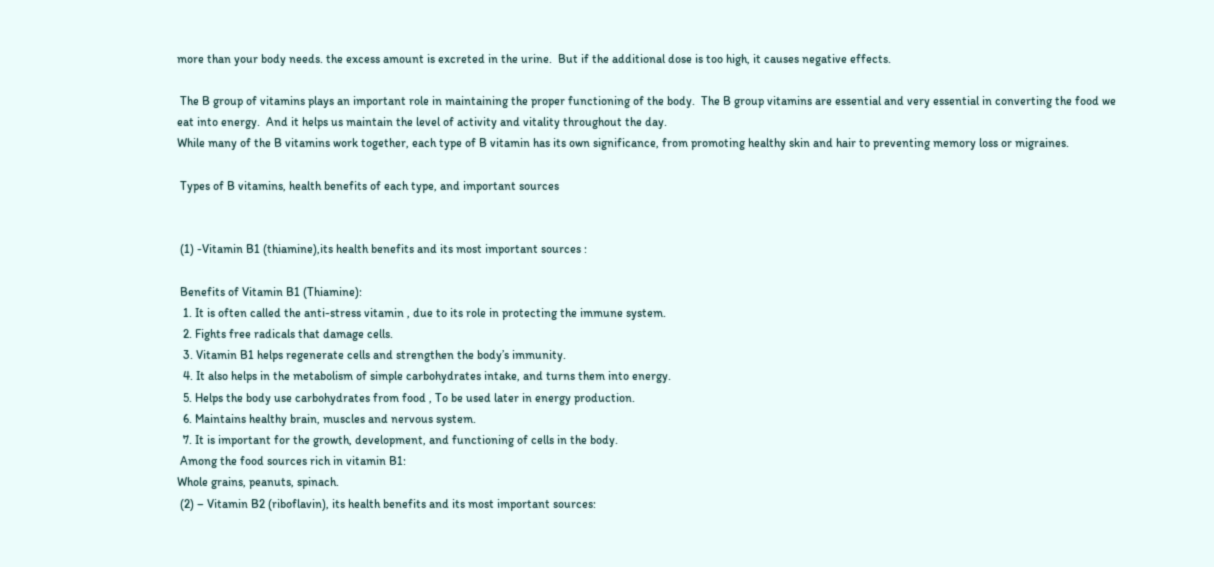more than your body needs. the excess amount is excreted in the urine.  But if the additional dose is too high, it causes negative effects.

 The B group of vitamins plays an important role in maintaining the proper functioning of the body.  The B group vitamins are essential and very essential in converting the food we eat into energy.  And it helps us maintain the level of activity and vitality throughout the day.
While many of the B vitamins work together, each type of B vitamin has its own significance, from promoting healthy skin and hair to preventing memory loss or migraines.

 Types of B vitamins, health benefits of each type, and important sources


 (1) -Vitamin B1 (thiamine),its health benefits and its most important sources :

 Benefits of Vitamin B1 (Thiamine):
  1. It is often called the anti-stress vitamin , due to its role in protecting the immune system.
  2. Fights free radicals that damage cells.
  3. Vitamin B1 helps regenerate cells and strengthen the body’s immunity.
  4. It also helps in the metabolism of simple carbohydrates intake, and turns them into energy.
  5. Helps the body use carbohydrates from food , To be used later in energy production.
  6. Maintains healthy brain, muscles and nervous system.
  7. It is important for the growth, development, and functioning of cells in the body.
 Among the food sources rich in vitamin B1:
Whole grains, peanuts, spinach.
 (2) – Vitamin B2 (riboflavin), its health benefits and its most important sources: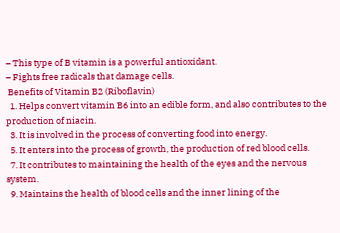– This type of B vitamin is a powerful antioxidant.
– Fights free radicals that damage cells.
 Benefits of Vitamin B2 (Riboflavin)
  1. Helps convert vitamin B6 into an edible form, and also contributes to the production of niacin.
  3. It is involved in the process of converting food into energy.
  5. It enters into the process of growth, the production of red blood cells.
  7. It contributes to maintaining the health of the eyes and the nervous system.
  9. Maintains the health of blood cells and the inner lining of the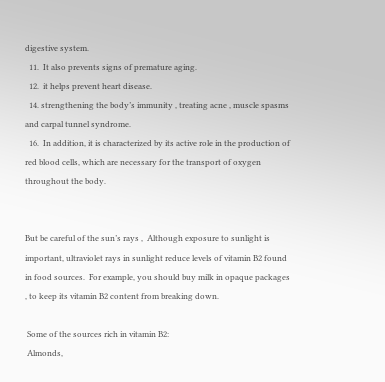digestive system.
  11.  It also prevents signs of premature aging.
  12.  it helps prevent heart disease.
  14. strengthening the body’s immunity , treating acne , muscle spasms and carpal tunnel syndrome.
  16.  In addition, it is characterized by its active role in the production of red blood cells, which are necessary for the transport of oxygen throughout the body.


But be careful of the sun’s rays ,  Although exposure to sunlight is important, ultraviolet rays in sunlight reduce levels of vitamin B2 found in food sources.  For example, you should buy milk in opaque packages , to keep its vitamin B2 content from breaking down.

 Some of the sources rich in vitamin B2:
 Almonds,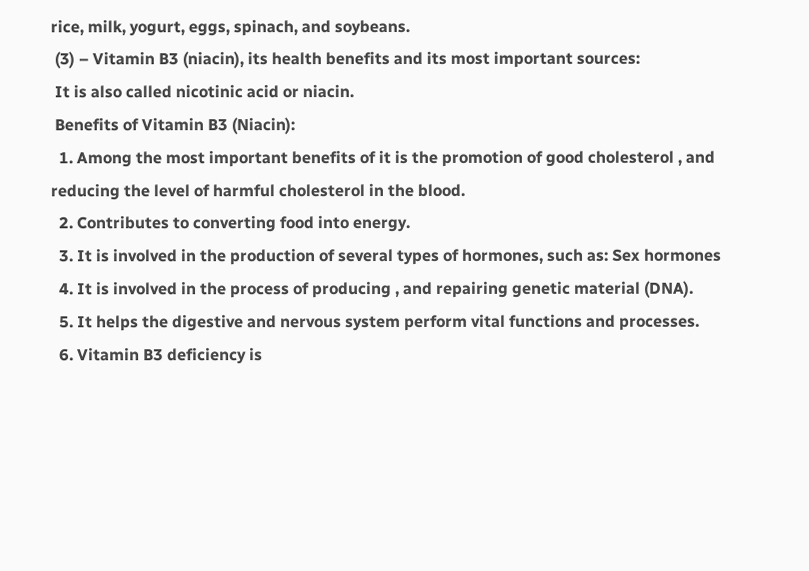rice, milk, yogurt, eggs, spinach, and soybeans.
 (3) – Vitamin B3 (niacin), its health benefits and its most important sources:
 It is also called nicotinic acid or niacin.
 Benefits of Vitamin B3 (Niacin):
  1. Among the most important benefits of it is the promotion of good cholesterol , and reducing the level of harmful cholesterol in the blood.
  2. Contributes to converting food into energy.
  3. It is involved in the production of several types of hormones, such as: Sex hormones
  4. It is involved in the process of producing , and repairing genetic material (DNA).
  5. It helps the digestive and nervous system perform vital functions and processes.
  6. Vitamin B3 deficiency is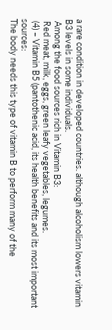a rare condition in developed countries. although alcoholism lowers vitamin B3 levels in some individuals.
 Among the food sources rich in Vitamin B3:
 Red meat, milk, eggs, green leafy vegetables, legumes.
 (4) – Vitamin B5 (pantothenic acid, its health benefits and its most important sources:
The body needs this type of vitamin B to perform many of the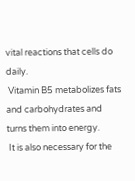vital reactions that cells do daily.
 Vitamin B5 metabolizes fats and carbohydrates and turns them into energy.
 It is also necessary for the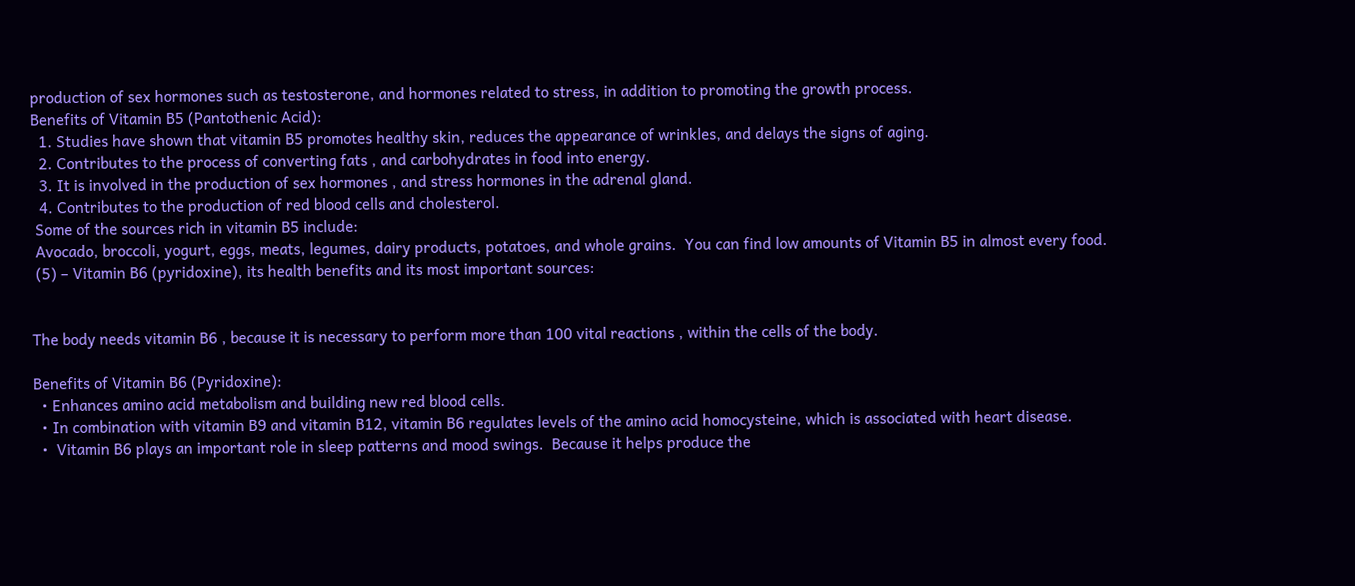production of sex hormones such as testosterone, and hormones related to stress, in addition to promoting the growth process.
Benefits of Vitamin B5 (Pantothenic Acid):
  1. Studies have shown that vitamin B5 promotes healthy skin, reduces the appearance of wrinkles, and delays the signs of aging.
  2. Contributes to the process of converting fats , and carbohydrates in food into energy.
  3. It is involved in the production of sex hormones , and stress hormones in the adrenal gland.
  4. Contributes to the production of red blood cells and cholesterol.
 Some of the sources rich in vitamin B5 include:
 Avocado, broccoli, yogurt, eggs, meats, legumes, dairy products, potatoes, and whole grains.  You can find low amounts of Vitamin B5 in almost every food.
 (5) – Vitamin B6 (pyridoxine), its health benefits and its most important sources:


The body needs vitamin B6 , because it is necessary to perform more than 100 vital reactions , within the cells of the body.

Benefits of Vitamin B6 (Pyridoxine):
  • Enhances amino acid metabolism and building new red blood cells.
  • In combination with vitamin B9 and vitamin B12, vitamin B6 regulates levels of the amino acid homocysteine, which is associated with heart disease.
  •  Vitamin B6 plays an important role in sleep patterns and mood swings.  Because it helps produce the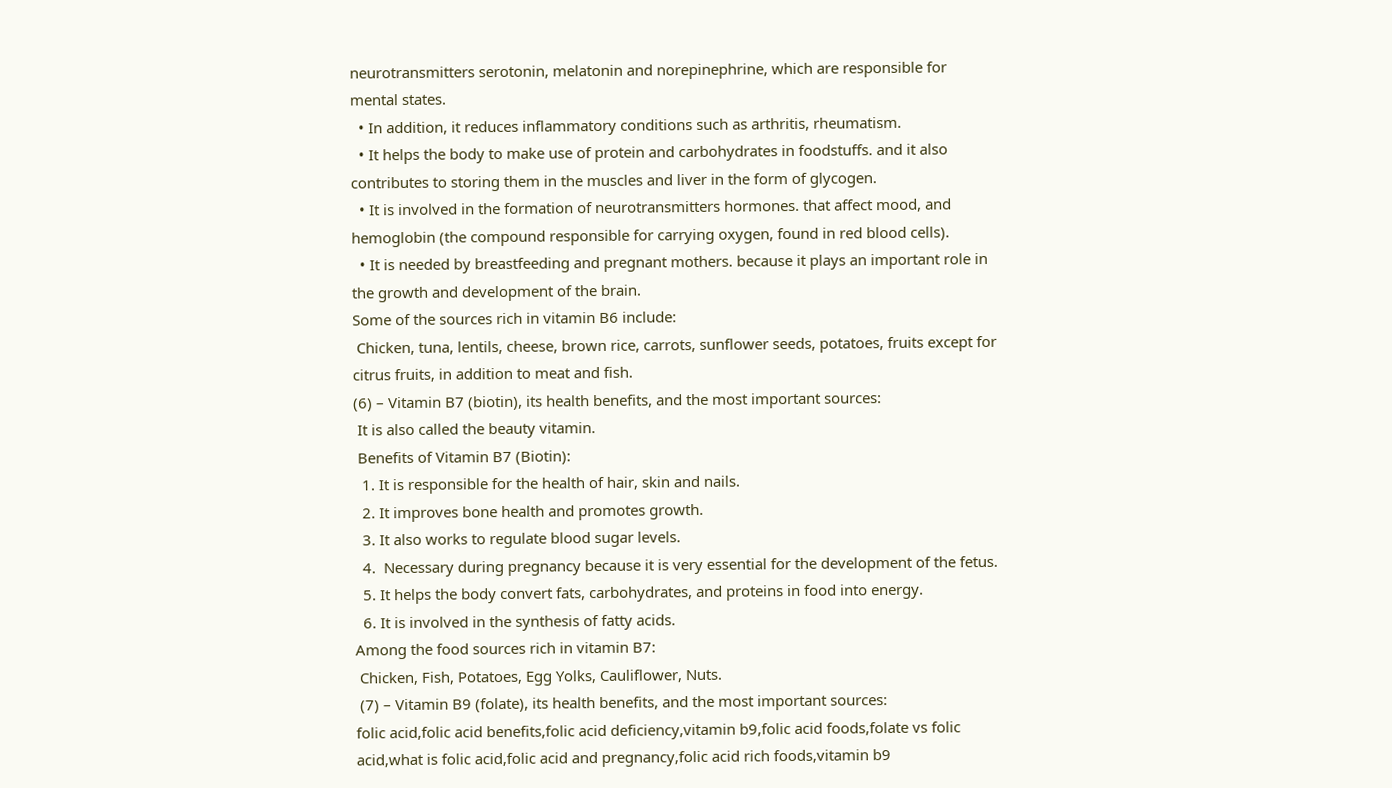neurotransmitters serotonin, melatonin and norepinephrine, which are responsible for mental states.
  • In addition, it reduces inflammatory conditions such as arthritis, rheumatism.
  • It helps the body to make use of protein and carbohydrates in foodstuffs. and it also contributes to storing them in the muscles and liver in the form of glycogen.
  • It is involved in the formation of neurotransmitters hormones. that affect mood, and hemoglobin (the compound responsible for carrying oxygen, found in red blood cells).
  • It is needed by breastfeeding and pregnant mothers. because it plays an important role in the growth and development of the brain.
Some of the sources rich in vitamin B6 include:
 Chicken, tuna, lentils, cheese, brown rice, carrots, sunflower seeds, potatoes, fruits except for citrus fruits, in addition to meat and fish.
(6) – Vitamin B7 (biotin), its health benefits, and the most important sources:
 It is also called the beauty vitamin.
 Benefits of Vitamin B7 (Biotin):
  1. It is responsible for the health of hair, skin and nails.
  2. It improves bone health and promotes growth.
  3. It also works to regulate blood sugar levels.
  4.  Necessary during pregnancy because it is very essential for the development of the fetus.
  5. It helps the body convert fats, carbohydrates, and proteins in food into energy.
  6. It is involved in the synthesis of fatty acids.
Among the food sources rich in vitamin B7:
 Chicken, Fish, Potatoes, Egg Yolks, Cauliflower, Nuts.
 (7) – Vitamin B9 (folate), its health benefits, and the most important sources:
folic acid,folic acid benefits,folic acid deficiency,vitamin b9,folic acid foods,folate vs folic acid,what is folic acid,folic acid and pregnancy,folic acid rich foods,vitamin b9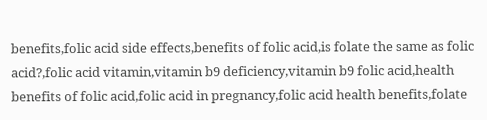benefits,folic acid side effects,benefits of folic acid,is folate the same as folic acid?,folic acid vitamin,vitamin b9 deficiency,vitamin b9 folic acid,health benefits of folic acid,folic acid in pregnancy,folic acid health benefits,folate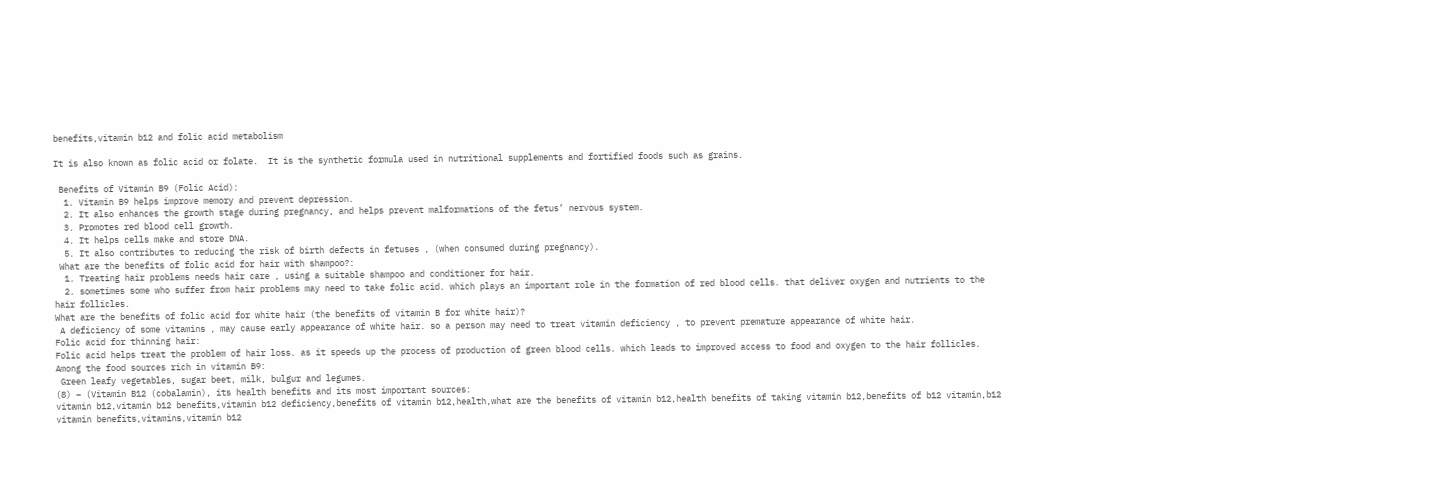benefits,vitamin b12 and folic acid metabolism

It is also known as folic acid or folate.  It is the synthetic formula used in nutritional supplements and fortified foods such as grains.

 Benefits of Vitamin B9 (Folic Acid):
  1. Vitamin B9 helps improve memory and prevent depression.
  2. It also enhances the growth stage during pregnancy, and helps prevent malformations of the fetus’ nervous system.
  3. Promotes red blood cell growth.
  4. It helps cells make and store DNA.
  5. It also contributes to reducing the risk of birth defects in fetuses , (when consumed during pregnancy).
 What are the benefits of folic acid for hair with shampoo?:
  1. Treating hair problems needs hair care , using a suitable shampoo and conditioner for hair.
  2. sometimes some who suffer from hair problems may need to take folic acid. which plays an important role in the formation of red blood cells. that deliver oxygen and nutrients to the hair follicles.
What are the benefits of folic acid for white hair (the benefits of vitamin B for white hair)?
 A deficiency of some vitamins , may cause early appearance of white hair. so a person may need to treat vitamin deficiency , to prevent premature appearance of white hair.
Folic acid for thinning hair:
Folic acid helps treat the problem of hair loss. as it speeds up the process of production of green blood cells. which leads to improved access to food and oxygen to the hair follicles.
Among the food sources rich in vitamin B9:
 Green leafy vegetables, sugar beet, milk, bulgur and legumes.
(8) – (Vitamin B12 (cobalamin), its health benefits and its most important sources:
vitamin b12,vitamin b12 benefits,vitamin b12 deficiency,benefits of vitamin b12,health,what are the benefits of vitamin b12,health benefits of taking vitamin b12,benefits of b12 vitamin,b12 vitamin benefits,vitamins,vitamin b12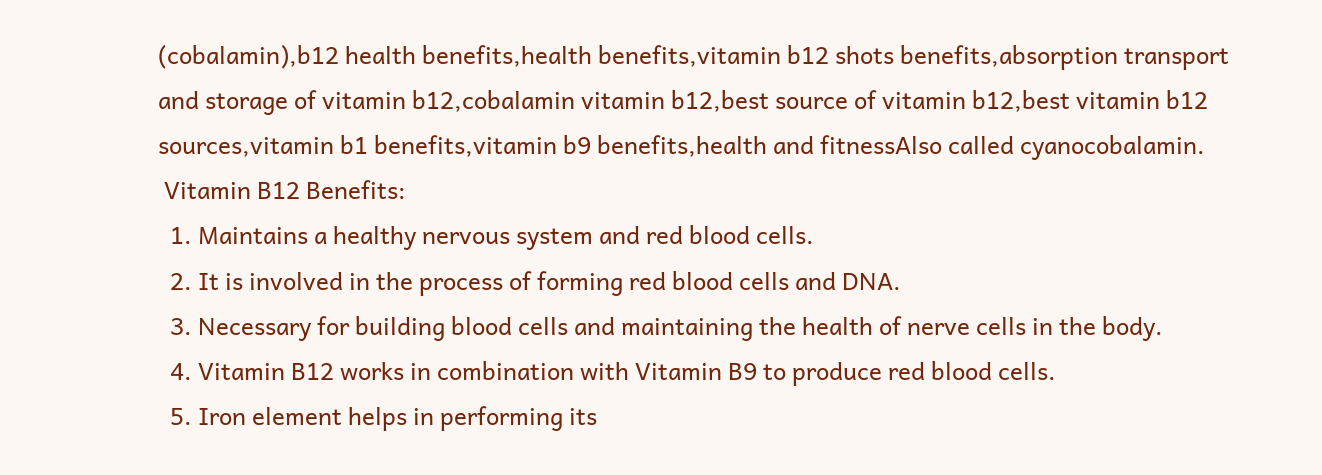(cobalamin),b12 health benefits,health benefits,vitamin b12 shots benefits,absorption transport and storage of vitamin b12,cobalamin vitamin b12,best source of vitamin b12,best vitamin b12 sources,vitamin b1 benefits,vitamin b9 benefits,health and fitnessAlso called cyanocobalamin.
 Vitamin B12 Benefits:
  1. Maintains a healthy nervous system and red blood cells.
  2. It is involved in the process of forming red blood cells and DNA.
  3. Necessary for building blood cells and maintaining the health of nerve cells in the body.
  4. Vitamin B12 works in combination with Vitamin B9 to produce red blood cells.
  5. Iron element helps in performing its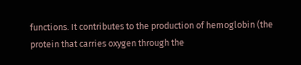functions. It contributes to the production of hemoglobin (the protein that carries oxygen through the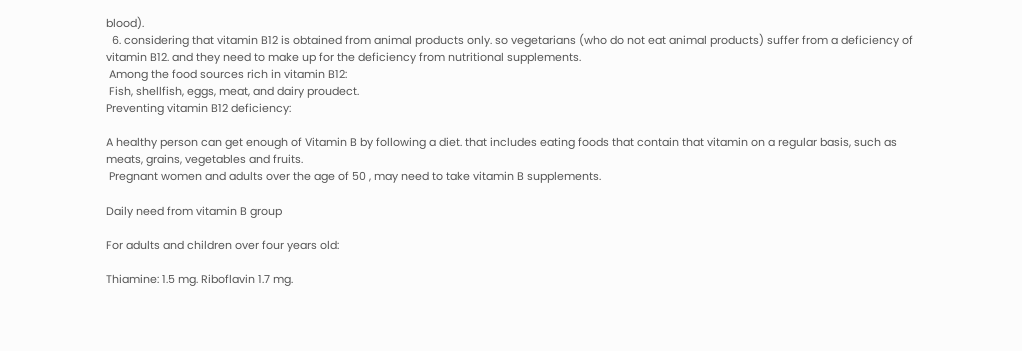blood).
  6. considering that vitamin B12 is obtained from animal products only. so vegetarians (who do not eat animal products) suffer from a deficiency of vitamin B12. and they need to make up for the deficiency from nutritional supplements.
 Among the food sources rich in vitamin B12:
 Fish, shellfish, eggs, meat, and dairy proudect.
Preventing vitamin B12 deficiency:

A healthy person can get enough of Vitamin B by following a diet. that includes eating foods that contain that vitamin on a regular basis, such as meats, grains, vegetables and fruits.
 Pregnant women and adults over the age of 50 , may need to take vitamin B supplements.

Daily need from vitamin B group

For adults and children over four years old:

Thiamine: 1.5 mg. Riboflavin 1.7 mg.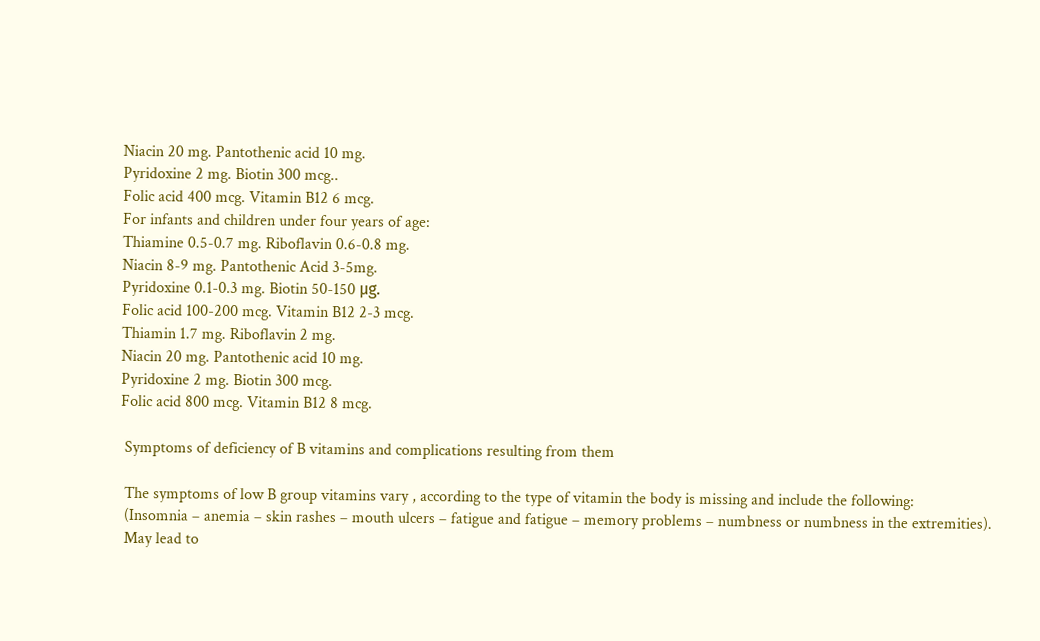Niacin 20 mg. Pantothenic acid 10 mg.
Pyridoxine 2 mg. Biotin 300 mcg..
Folic acid 400 mcg. Vitamin B12 6 mcg.
For infants and children under four years of age:
Thiamine 0.5-0.7 mg. Riboflavin 0.6-0.8 mg.
Niacin 8-9 mg. Pantothenic Acid 3-5mg.
Pyridoxine 0.1-0.3 mg. Biotin 50-150 μg.
Folic acid 100-200 mcg. Vitamin B12 2-3 mcg.
Thiamin 1.7 mg. Riboflavin 2 mg.
Niacin 20 mg. Pantothenic acid 10 mg.
Pyridoxine 2 mg. Biotin 300 mcg.
Folic acid 800 mcg. Vitamin B12 8 mcg.

 Symptoms of deficiency of B vitamins and complications resulting from them

 The symptoms of low B group vitamins vary , according to the type of vitamin the body is missing and include the following:
 (Insomnia – anemia – skin rashes – mouth ulcers – fatigue and fatigue – memory problems – numbness or numbness in the extremities).
 May lead to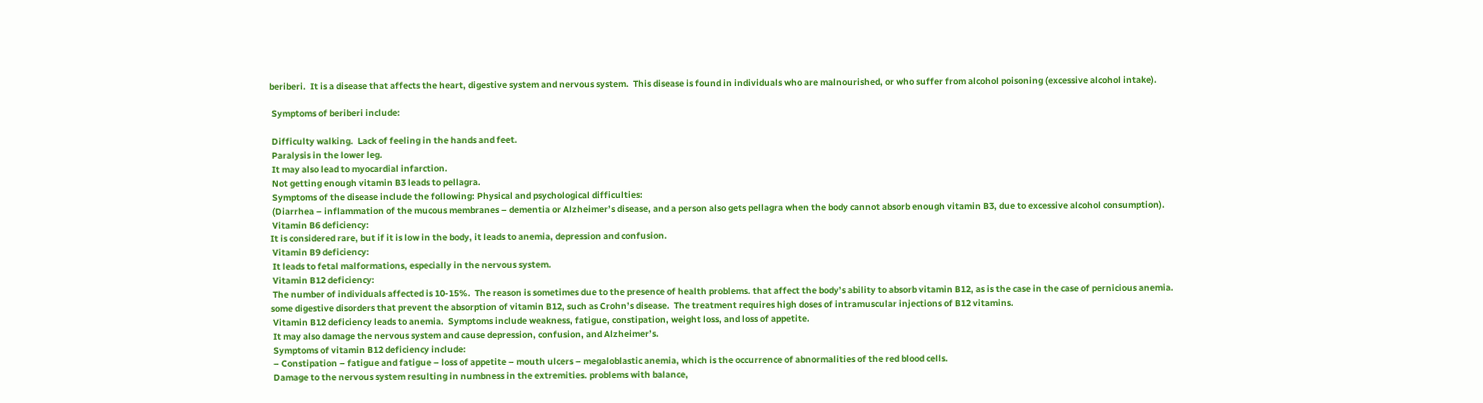beriberi.  It is a disease that affects the heart, digestive system and nervous system.  This disease is found in individuals who are malnourished, or who suffer from alcohol poisoning (excessive alcohol intake).

 Symptoms of beriberi include:

 Difficulty walking.  Lack of feeling in the hands and feet.
 Paralysis in the lower leg.
 It may also lead to myocardial infarction.
 Not getting enough vitamin B3 leads to pellagra.
 Symptoms of the disease include the following: Physical and psychological difficulties:
 (Diarrhea – inflammation of the mucous membranes – dementia or Alzheimer’s disease, and a person also gets pellagra when the body cannot absorb enough vitamin B3, due to excessive alcohol consumption).
 Vitamin B6 deficiency:
It is considered rare, but if it is low in the body, it leads to anemia, depression and confusion.
 Vitamin B9 deficiency:
 It leads to fetal malformations, especially in the nervous system.
 Vitamin B12 deficiency:
 The number of individuals affected is 10-15%.  The reason is sometimes due to the presence of health problems. that affect the body’s ability to absorb vitamin B12, as is the case in the case of pernicious anemia.
some digestive disorders that prevent the absorption of vitamin B12, such as Crohn’s disease.  The treatment requires high doses of intramuscular injections of B12 vitamins.
 Vitamin B12 deficiency leads to anemia.  Symptoms include weakness, fatigue, constipation, weight loss, and loss of appetite.
 It may also damage the nervous system and cause depression, confusion, and Alzheimer’s.
 Symptoms of vitamin B12 deficiency include:
 – Constipation – fatigue and fatigue – loss of appetite – mouth ulcers – megaloblastic anemia, which is the occurrence of abnormalities of the red blood cells.
 Damage to the nervous system resulting in numbness in the extremities. problems with balance,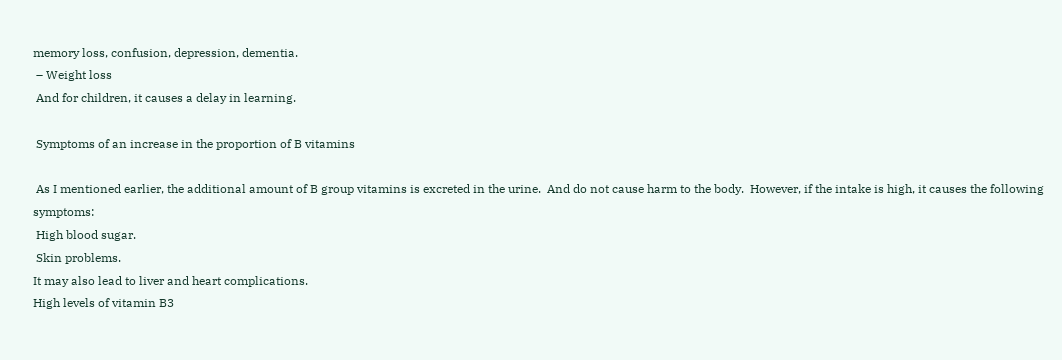memory loss, confusion, depression, dementia.
 – Weight loss
 And for children, it causes a delay in learning.

 Symptoms of an increase in the proportion of B vitamins

 As I mentioned earlier, the additional amount of B group vitamins is excreted in the urine.  And do not cause harm to the body.  However, if the intake is high, it causes the following symptoms:
 High blood sugar.
 Skin problems.
It may also lead to liver and heart complications.
High levels of vitamin B3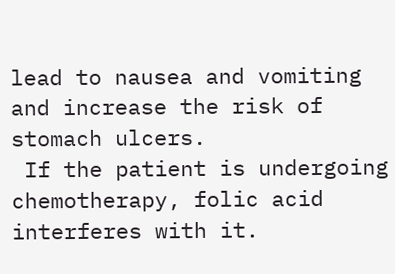lead to nausea and vomiting and increase the risk of stomach ulcers.
 If the patient is undergoing chemotherapy, folic acid interferes with it.